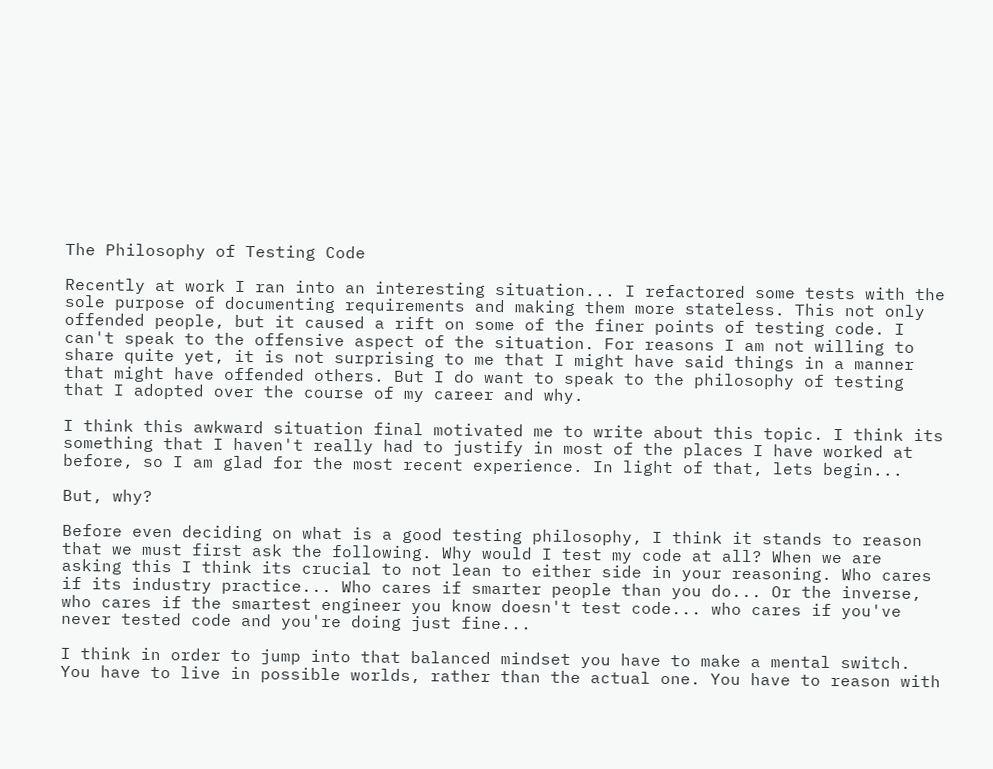The Philosophy of Testing Code

Recently at work I ran into an interesting situation... I refactored some tests with the sole purpose of documenting requirements and making them more stateless. This not only offended people, but it caused a rift on some of the finer points of testing code. I can't speak to the offensive aspect of the situation. For reasons I am not willing to share quite yet, it is not surprising to me that I might have said things in a manner that might have offended others. But I do want to speak to the philosophy of testing that I adopted over the course of my career and why.

I think this awkward situation final motivated me to write about this topic. I think its something that I haven't really had to justify in most of the places I have worked at before, so I am glad for the most recent experience. In light of that, lets begin...

But, why?

Before even deciding on what is a good testing philosophy, I think it stands to reason that we must first ask the following. Why would I test my code at all? When we are asking this I think its crucial to not lean to either side in your reasoning. Who cares if its industry practice... Who cares if smarter people than you do... Or the inverse, who cares if the smartest engineer you know doesn't test code... who cares if you've never tested code and you're doing just fine...

I think in order to jump into that balanced mindset you have to make a mental switch. You have to live in possible worlds, rather than the actual one. You have to reason with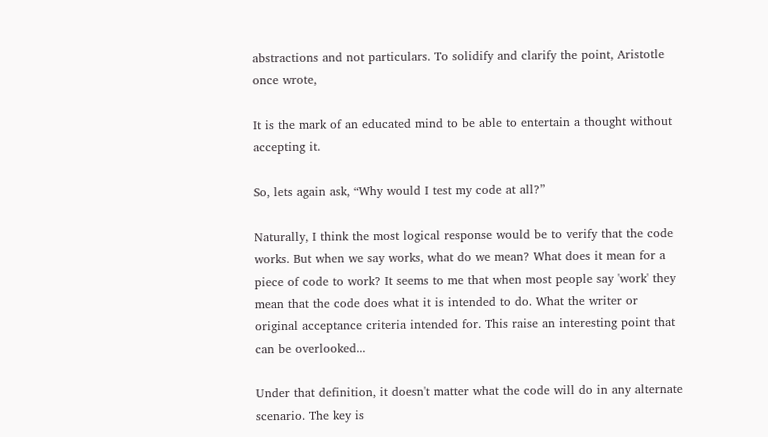abstractions and not particulars. To solidify and clarify the point, Aristotle once wrote,

It is the mark of an educated mind to be able to entertain a thought without accepting it.

So, lets again ask, “Why would I test my code at all?”

Naturally, I think the most logical response would be to verify that the code works. But when we say works, what do we mean? What does it mean for a piece of code to work? It seems to me that when most people say 'work' they mean that the code does what it is intended to do. What the writer or original acceptance criteria intended for. This raise an interesting point that can be overlooked...

Under that definition, it doesn't matter what the code will do in any alternate scenario. The key is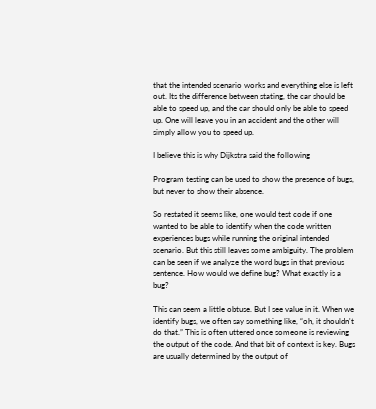that the intended scenario works and everything else is left out. Its the difference between stating, the car should be able to speed up, and the car should only be able to speed up. One will leave you in an accident and the other will simply allow you to speed up.

I believe this is why Dijkstra said the following

Program testing can be used to show the presence of bugs, but never to show their absence.

So restated it seems like, one would test code if one wanted to be able to identify when the code written experiences bugs while running the original intended scenario. But this still leaves some ambiguity. The problem can be seen if we analyze the word bugs in that previous sentence. How would we define bug? What exactly is a bug?

This can seem a little obtuse. But I see value in it. When we identify bugs, we often say something like, “oh, it shouldn't do that.” This is often uttered once someone is reviewing the output of the code. And that bit of context is key. Bugs are usually determined by the output of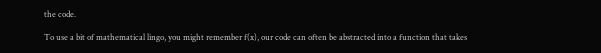the code.

To use a bit of mathematical lingo, you might remember f(x), our code can often be abstracted into a function that takes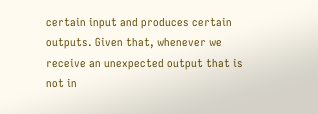certain input and produces certain outputs. Given that, whenever we receive an unexpected output that is not in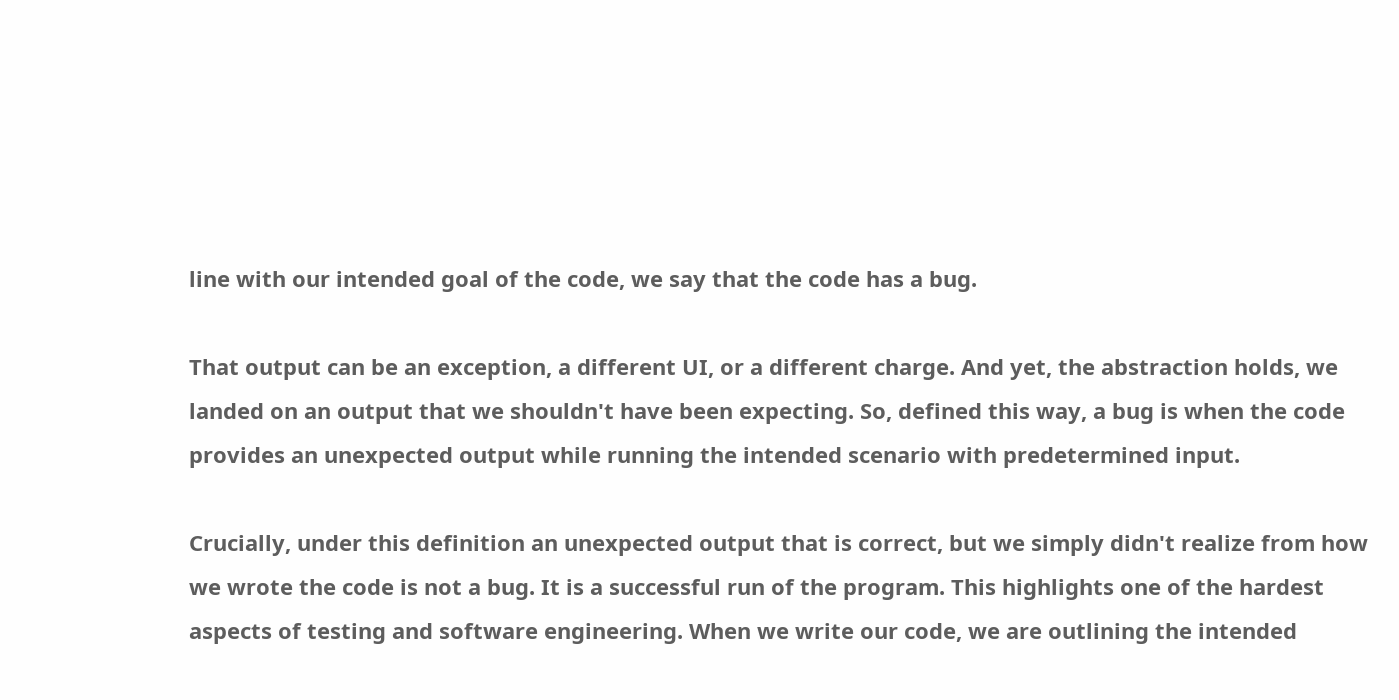line with our intended goal of the code, we say that the code has a bug.

That output can be an exception, a different UI, or a different charge. And yet, the abstraction holds, we landed on an output that we shouldn't have been expecting. So, defined this way, a bug is when the code provides an unexpected output while running the intended scenario with predetermined input.

Crucially, under this definition an unexpected output that is correct, but we simply didn't realize from how we wrote the code is not a bug. It is a successful run of the program. This highlights one of the hardest aspects of testing and software engineering. When we write our code, we are outlining the intended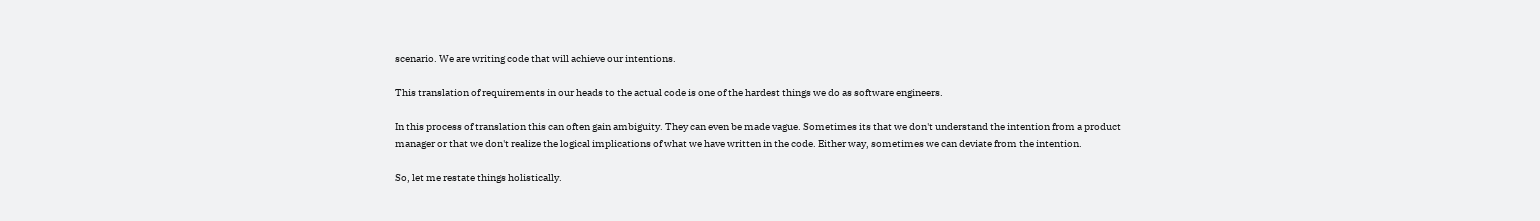scenario. We are writing code that will achieve our intentions.

This translation of requirements in our heads to the actual code is one of the hardest things we do as software engineers.

In this process of translation this can often gain ambiguity. They can even be made vague. Sometimes its that we don't understand the intention from a product manager or that we don't realize the logical implications of what we have written in the code. Either way, sometimes we can deviate from the intention.

So, let me restate things holistically.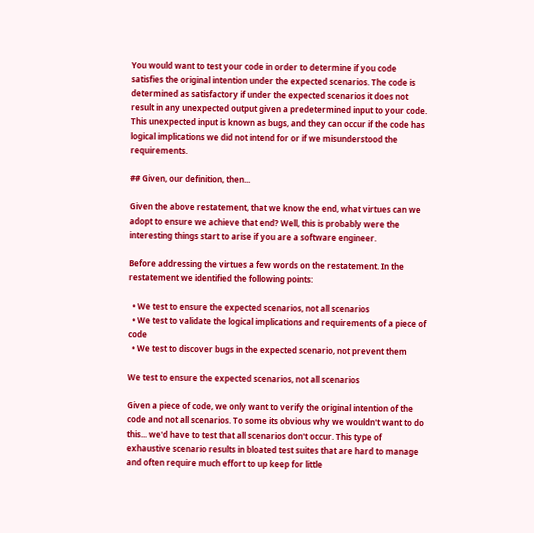You would want to test your code in order to determine if you code satisfies the original intention under the expected scenarios. The code is determined as satisfactory if under the expected scenarios it does not result in any unexpected output given a predetermined input to your code. This unexpected input is known as bugs, and they can occur if the code has logical implications we did not intend for or if we misunderstood the requirements.

## Given, our definition, then...

Given the above restatement, that we know the end, what virtues can we adopt to ensure we achieve that end? Well, this is probably were the interesting things start to arise if you are a software engineer.

Before addressing the virtues a few words on the restatement. In the restatement we identified the following points:

  • We test to ensure the expected scenarios, not all scenarios
  • We test to validate the logical implications and requirements of a piece of code
  • We test to discover bugs in the expected scenario, not prevent them

We test to ensure the expected scenarios, not all scenarios

Given a piece of code, we only want to verify the original intention of the code and not all scenarios. To some its obvious why we wouldn't want to do this... we'd have to test that all scenarios don't occur. This type of exhaustive scenario results in bloated test suites that are hard to manage and often require much effort to up keep for little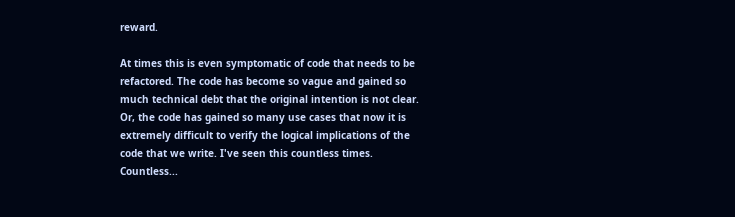reward.

At times this is even symptomatic of code that needs to be refactored. The code has become so vague and gained so much technical debt that the original intention is not clear. Or, the code has gained so many use cases that now it is extremely difficult to verify the logical implications of the code that we write. I've seen this countless times. Countless...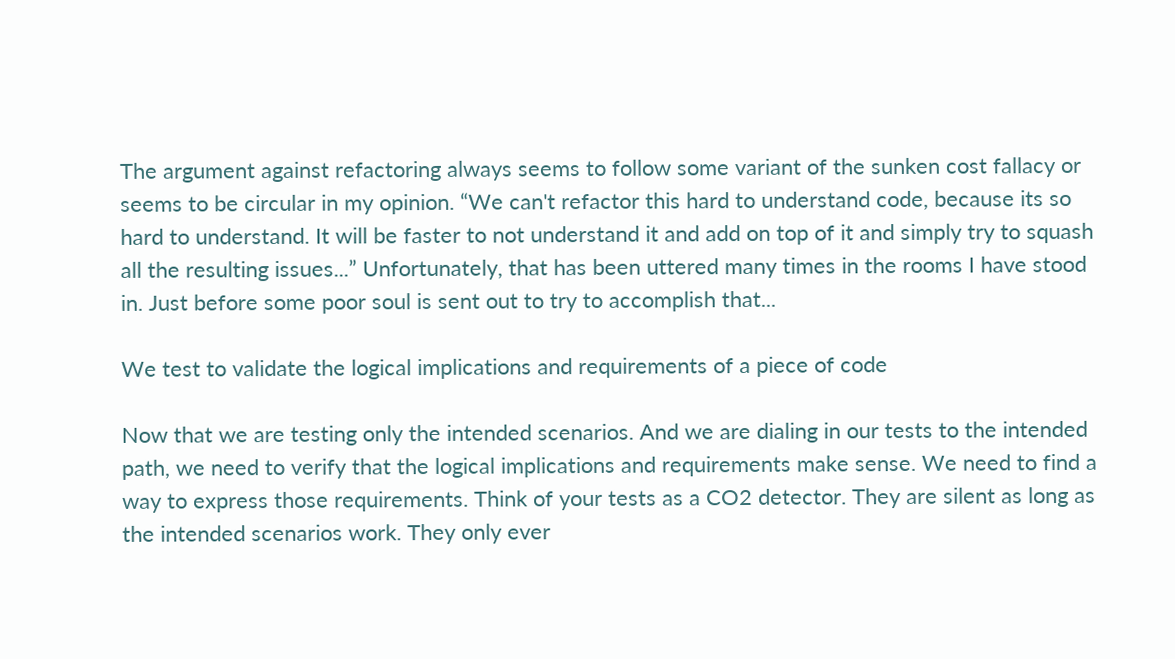The argument against refactoring always seems to follow some variant of the sunken cost fallacy or seems to be circular in my opinion. “We can't refactor this hard to understand code, because its so hard to understand. It will be faster to not understand it and add on top of it and simply try to squash all the resulting issues...” Unfortunately, that has been uttered many times in the rooms I have stood in. Just before some poor soul is sent out to try to accomplish that...

We test to validate the logical implications and requirements of a piece of code

Now that we are testing only the intended scenarios. And we are dialing in our tests to the intended path, we need to verify that the logical implications and requirements make sense. We need to find a way to express those requirements. Think of your tests as a CO2 detector. They are silent as long as the intended scenarios work. They only ever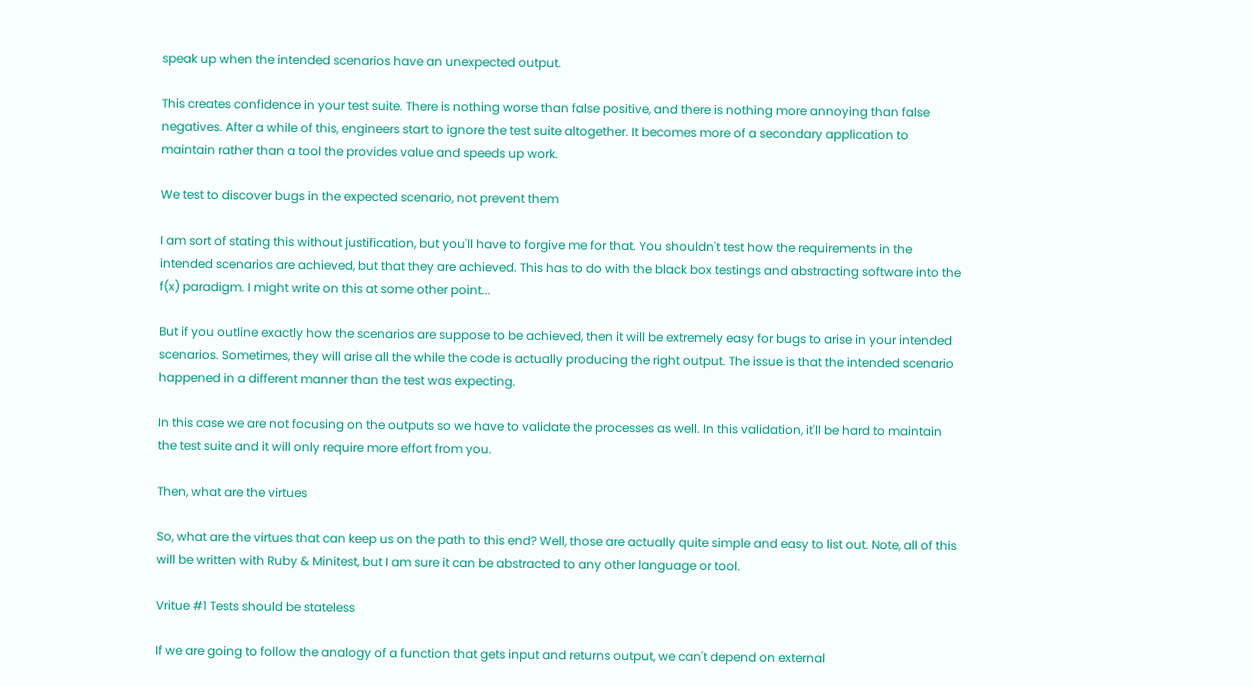speak up when the intended scenarios have an unexpected output.

This creates confidence in your test suite. There is nothing worse than false positive, and there is nothing more annoying than false negatives. After a while of this, engineers start to ignore the test suite altogether. It becomes more of a secondary application to maintain rather than a tool the provides value and speeds up work.

We test to discover bugs in the expected scenario, not prevent them

I am sort of stating this without justification, but you'll have to forgive me for that. You shouldn't test how the requirements in the intended scenarios are achieved, but that they are achieved. This has to do with the black box testings and abstracting software into the f(x) paradigm. I might write on this at some other point...

But if you outline exactly how the scenarios are suppose to be achieved, then it will be extremely easy for bugs to arise in your intended scenarios. Sometimes, they will arise all the while the code is actually producing the right output. The issue is that the intended scenario happened in a different manner than the test was expecting.

In this case we are not focusing on the outputs so we have to validate the processes as well. In this validation, it'll be hard to maintain the test suite and it will only require more effort from you.

Then, what are the virtues

So, what are the virtues that can keep us on the path to this end? Well, those are actually quite simple and easy to list out. Note, all of this will be written with Ruby & Minitest, but I am sure it can be abstracted to any other language or tool.

Vritue #1 Tests should be stateless

If we are going to follow the analogy of a function that gets input and returns output, we can't depend on external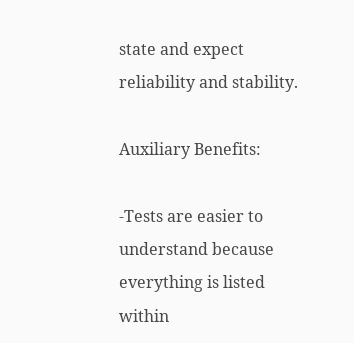state and expect reliability and stability.

Auxiliary Benefits:

-Tests are easier to understand because everything is listed within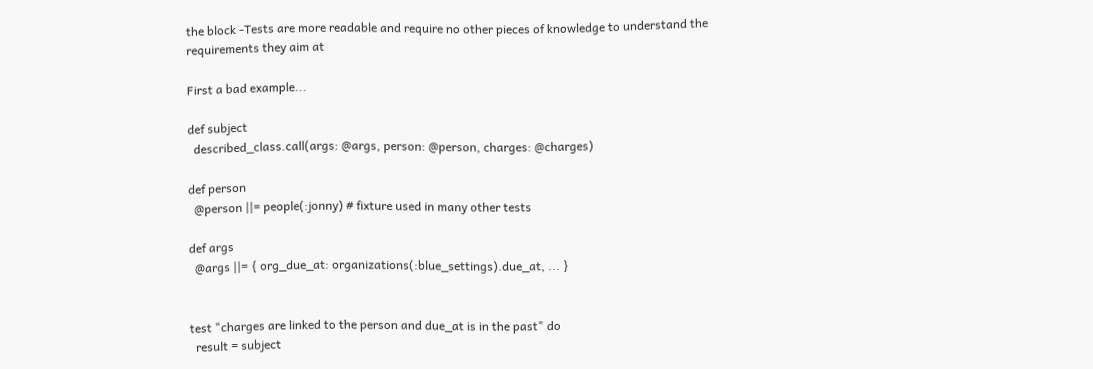the block -Tests are more readable and require no other pieces of knowledge to understand the requirements they aim at

First a bad example...

def subject
  described_class.call(args: @args, person: @person, charges: @charges)

def person
  @person ||= people(:jonny) # fixture used in many other tests

def args
  @args ||= { org_due_at: organizations(:blue_settings).due_at, ... }


test "charges are linked to the person and due_at is in the past" do
  result = subject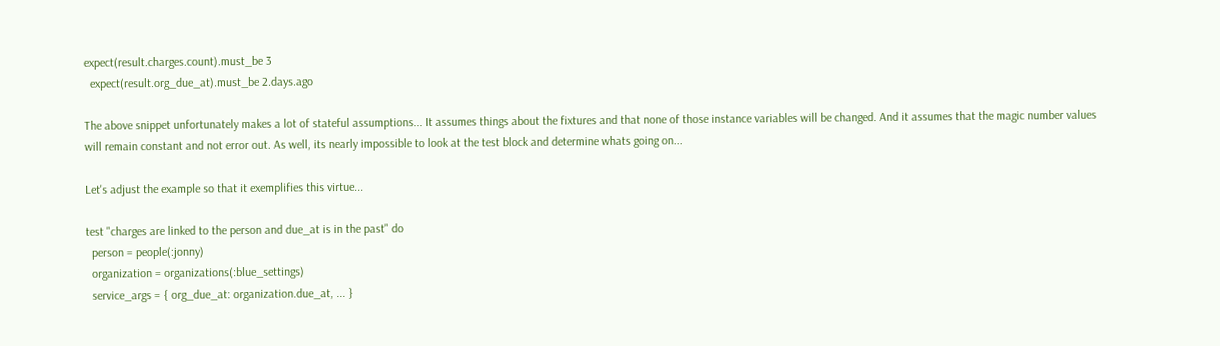expect(result.charges.count).must_be 3
  expect(result.org_due_at).must_be 2.days.ago

The above snippet unfortunately makes a lot of stateful assumptions... It assumes things about the fixtures and that none of those instance variables will be changed. And it assumes that the magic number values will remain constant and not error out. As well, its nearly impossible to look at the test block and determine whats going on...

Let's adjust the example so that it exemplifies this virtue...

test "charges are linked to the person and due_at is in the past" do
  person = people(:jonny)
  organization = organizations(:blue_settings)
  service_args = { org_due_at: organization.due_at, ... }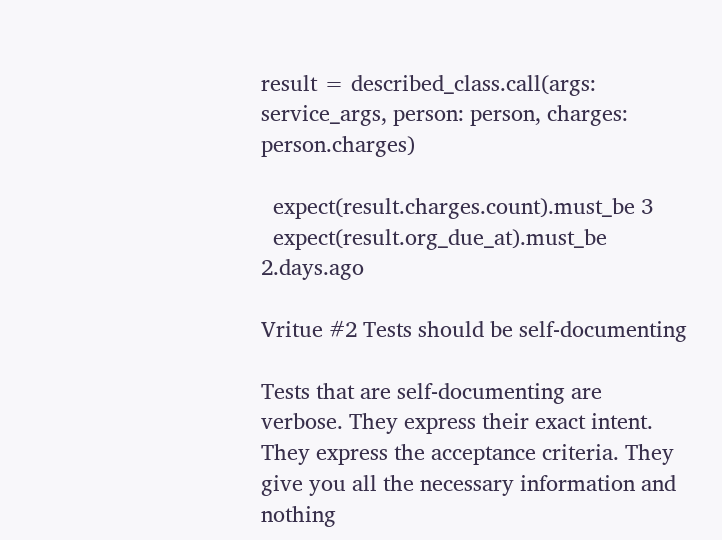result = described_class.call(args: service_args, person: person, charges: person.charges)

  expect(result.charges.count).must_be 3
  expect(result.org_due_at).must_be 2.days.ago

Vritue #2 Tests should be self-documenting

Tests that are self-documenting are verbose. They express their exact intent. They express the acceptance criteria. They give you all the necessary information and nothing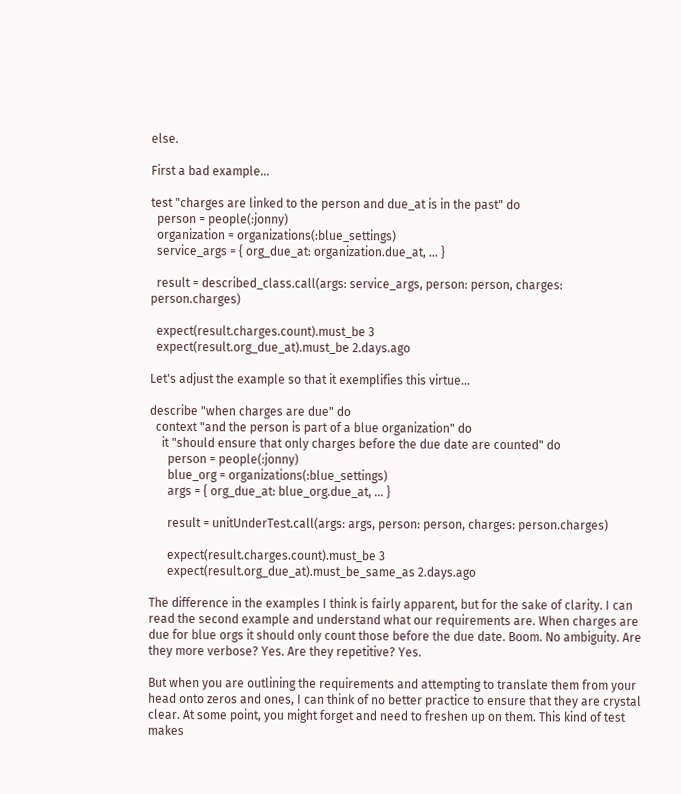else.

First a bad example...

test "charges are linked to the person and due_at is in the past" do
  person = people(:jonny)
  organization = organizations(:blue_settings)
  service_args = { org_due_at: organization.due_at, ... }

  result = described_class.call(args: service_args, person: person, charges: person.charges)

  expect(result.charges.count).must_be 3
  expect(result.org_due_at).must_be 2.days.ago

Let's adjust the example so that it exemplifies this virtue...

describe "when charges are due" do
  context "and the person is part of a blue organization" do
    it "should ensure that only charges before the due date are counted" do
      person = people(:jonny)
      blue_org = organizations(:blue_settings)
      args = { org_due_at: blue_org.due_at, ... }

      result = unitUnderTest.call(args: args, person: person, charges: person.charges)

      expect(result.charges.count).must_be 3
      expect(result.org_due_at).must_be_same_as 2.days.ago

The difference in the examples I think is fairly apparent, but for the sake of clarity. I can read the second example and understand what our requirements are. When charges are due for blue orgs it should only count those before the due date. Boom. No ambiguity. Are they more verbose? Yes. Are they repetitive? Yes.

But when you are outlining the requirements and attempting to translate them from your head onto zeros and ones, I can think of no better practice to ensure that they are crystal clear. At some point, you might forget and need to freshen up on them. This kind of test makes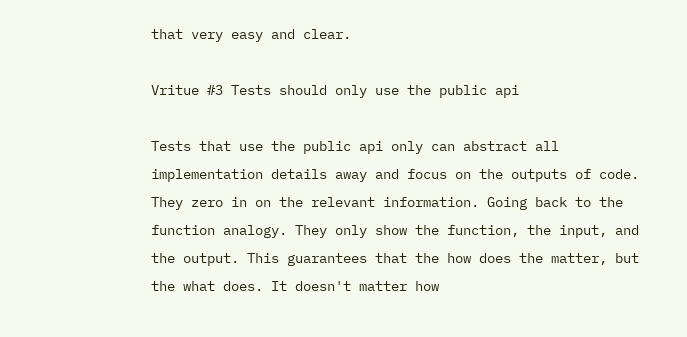that very easy and clear.

Vritue #3 Tests should only use the public api

Tests that use the public api only can abstract all implementation details away and focus on the outputs of code. They zero in on the relevant information. Going back to the function analogy. They only show the function, the input, and the output. This guarantees that the how does the matter, but the what does. It doesn't matter how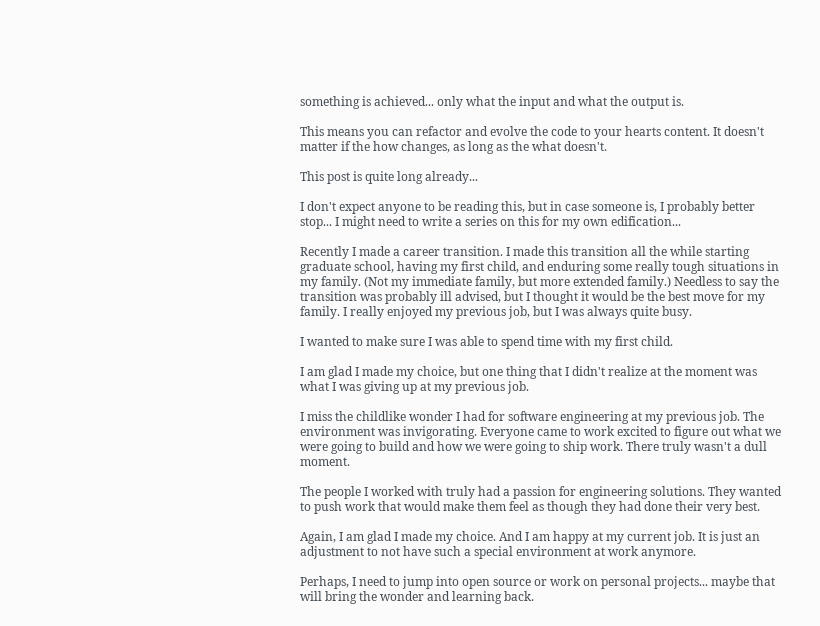something is achieved... only what the input and what the output is.

This means you can refactor and evolve the code to your hearts content. It doesn't matter if the how changes, as long as the what doesn't.

This post is quite long already...

I don't expect anyone to be reading this, but in case someone is, I probably better stop... I might need to write a series on this for my own edification...

Recently I made a career transition. I made this transition all the while starting graduate school, having my first child, and enduring some really tough situations in my family. (Not my immediate family, but more extended family.) Needless to say the transition was probably ill advised, but I thought it would be the best move for my family. I really enjoyed my previous job, but I was always quite busy.

I wanted to make sure I was able to spend time with my first child.

I am glad I made my choice, but one thing that I didn't realize at the moment was what I was giving up at my previous job.

I miss the childlike wonder I had for software engineering at my previous job. The environment was invigorating. Everyone came to work excited to figure out what we were going to build and how we were going to ship work. There truly wasn't a dull moment.

The people I worked with truly had a passion for engineering solutions. They wanted to push work that would make them feel as though they had done their very best.

Again, I am glad I made my choice. And I am happy at my current job. It is just an adjustment to not have such a special environment at work anymore.

Perhaps, I need to jump into open source or work on personal projects... maybe that will bring the wonder and learning back.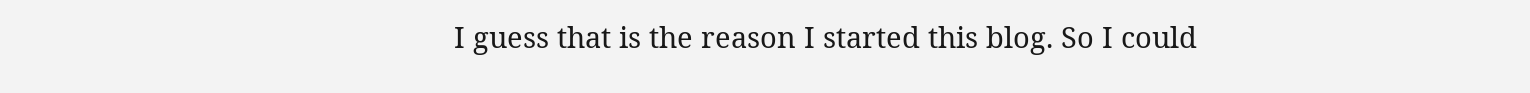I guess that is the reason I started this blog. So I could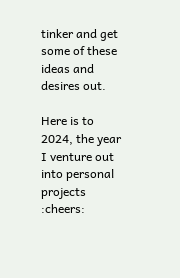tinker and get some of these ideas and desires out.

Here is to 2024, the year I venture out into personal projects :cheers: